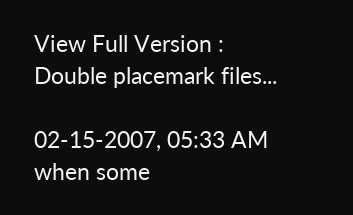View Full Version : Double placemark files...

02-15-2007, 05:33 AM
when some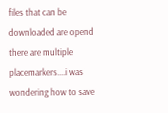files that can be downloaded are opend there are multiple placemarkers....i was wondering how to save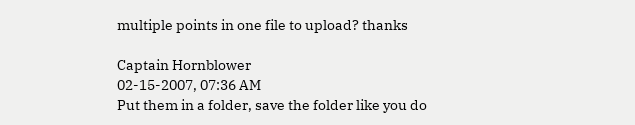multiple points in one file to upload? thanks

Captain Hornblower
02-15-2007, 07:36 AM
Put them in a folder, save the folder like you do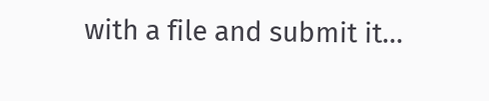with a file and submit it...